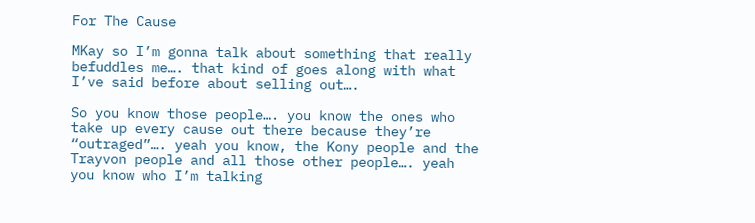For The Cause

MKay so I’m gonna talk about something that really befuddles me…. that kind of goes along with what I’ve said before about selling out….

So you know those people…. you know the ones who take up every cause out there because they’re “outraged”…. yeah you know, the Kony people and the Trayvon people and all those other people…. yeah you know who I’m talking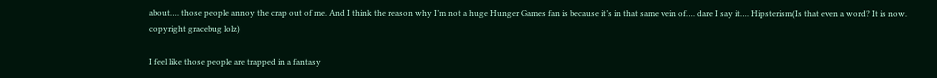about…. those people annoy the crap out of me. And I think the reason why I’m not a huge Hunger Games fan is because it’s in that same vein of…. dare I say it…. Hipsterism(Is that even a word? It is now. copyright gracebug lolz)

I feel like those people are trapped in a fantasy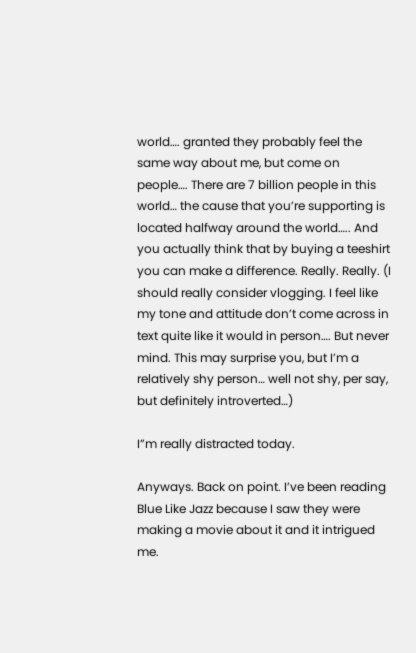world…. granted they probably feel the same way about me, but come on people…. There are 7 billion people in this world… the cause that you’re supporting is located halfway around the world….. And you actually think that by buying a teeshirt you can make a difference. Really. Really. (I should really consider vlogging. I feel like my tone and attitude don’t come across in text quite like it would in person…. But never mind. This may surprise you, but I’m a relatively shy person… well not shy, per say, but definitely introverted…)

I”m really distracted today.

Anyways. Back on point. I’ve been reading Blue Like Jazz because I saw they were making a movie about it and it intrigued me.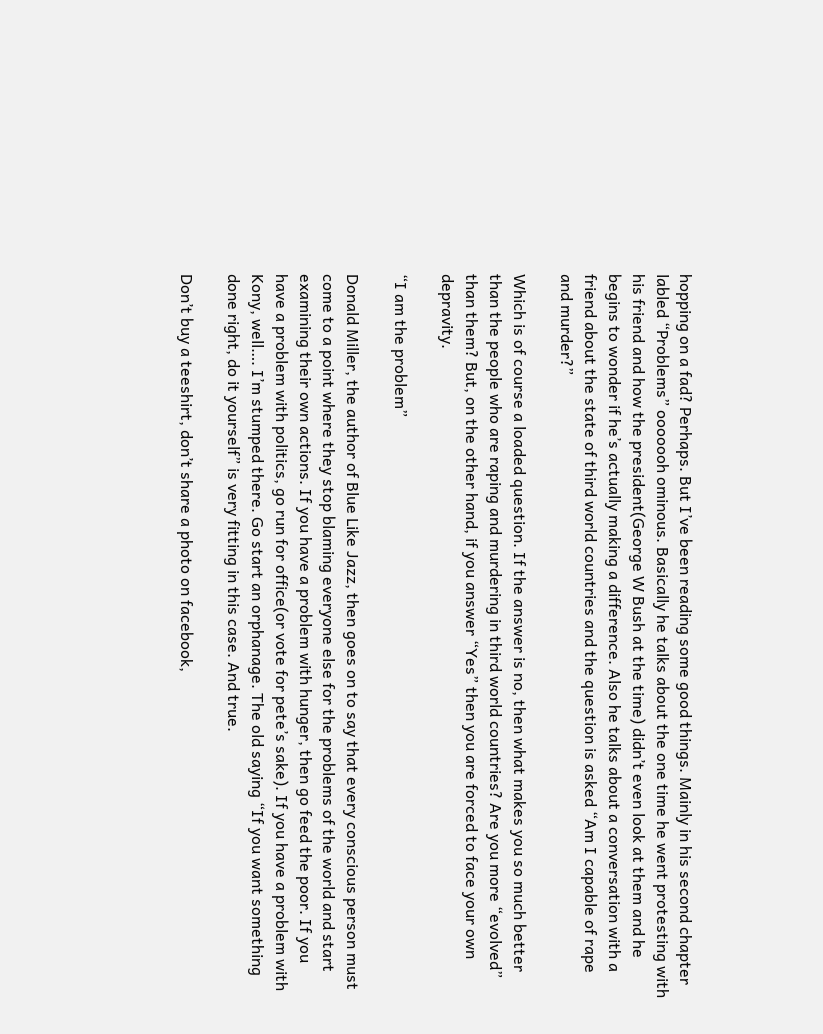hopping on a fad? Perhaps. But I’ve been reading some good things. Mainly in his second chapter labled “Problems” ooooooh ominous. Basically he talks about the one time he went protesting with his friend and how the president(George W Bush at the time) didn’t even look at them and he begins to wonder if he’s actually making a difference. Also he talks about a conversation with a friend about the state of third world countries and the question is asked “Am I capable of rape and murder?”

Which is of course a loaded question. If the answer is no, then what makes you so much better than the people who are raping and murdering in third world countries? Are you more “evolved” than them? But, on the other hand, if you answer “Yes” then you are forced to face your own depravity.

“I am the problem”

Donald Miller, the author of Blue Like Jazz, then goes on to say that every conscious person must come to a point where they stop blaming everyone else for the problems of the world and start examining their own actions. If you have a problem with hunger, then go feed the poor. If you have a problem with politics, go run for office(or vote for pete’s sake). If you have a problem with Kony, well…. I’m stumped there. Go start an orphanage. The old saying “If you want something done right, do it yourself” is very fitting in this case. And true.

Don’t buy a teeshirt, don’t share a photo on facebook,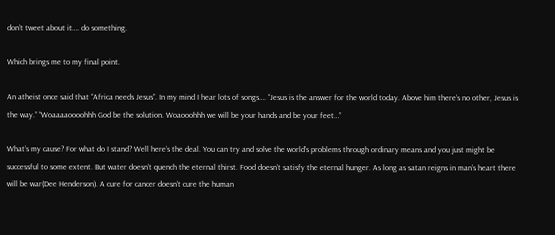don’t tweet about it…. do something.

Which brings me to my final point.

An atheist once said that “Africa needs Jesus”. In my mind I hear lots of songs…. “Jesus is the answer for the world today. Above him there’s no other, Jesus is the way.” “Woaaaaoooohhh God be the solution. Woaooohhh we will be your hands and be your feet…”

What’s my cause? For what do I stand? Well here’s the deal. You can try and solve the world’s problems through ordinary means and you just might be successful to some extent. But water doesn’t quench the eternal thirst. Food doesn’t satisfy the eternal hunger. As long as satan reigns in man’s heart there will be war(Dee Henderson). A cure for cancer doesn’t cure the human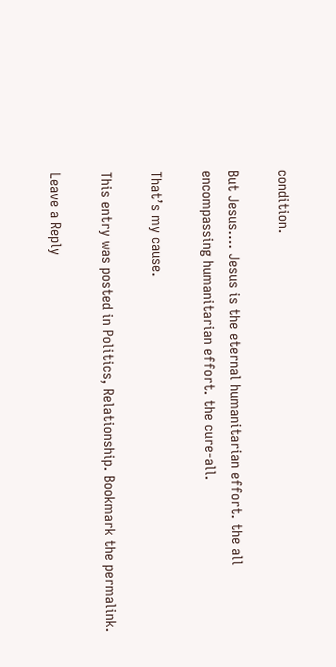condition.

But Jesus…. Jesus is the eternal humanitarian effort. the all encompassing humanitarian effort. the cure-all.

That’s my cause.

This entry was posted in Politics, Relationship. Bookmark the permalink.

Leave a Reply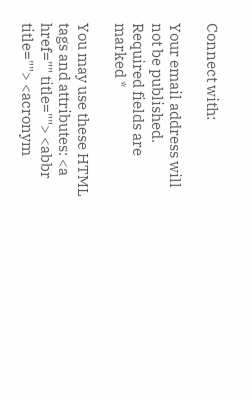Connect with:

Your email address will not be published. Required fields are marked *

You may use these HTML tags and attributes: <a href="" title=""> <abbr title=""> <acronym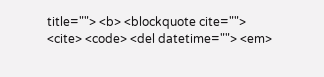title=""> <b> <blockquote cite=""> <cite> <code> <del datetime=""> <em>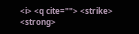<i> <q cite=""> <strike> <strong>